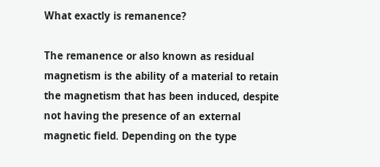What exactly is remanence?

The remanence or also known as residual magnetism is the ability of a material to retain the magnetism that has been induced, despite not having the presence of an external magnetic field. Depending on the type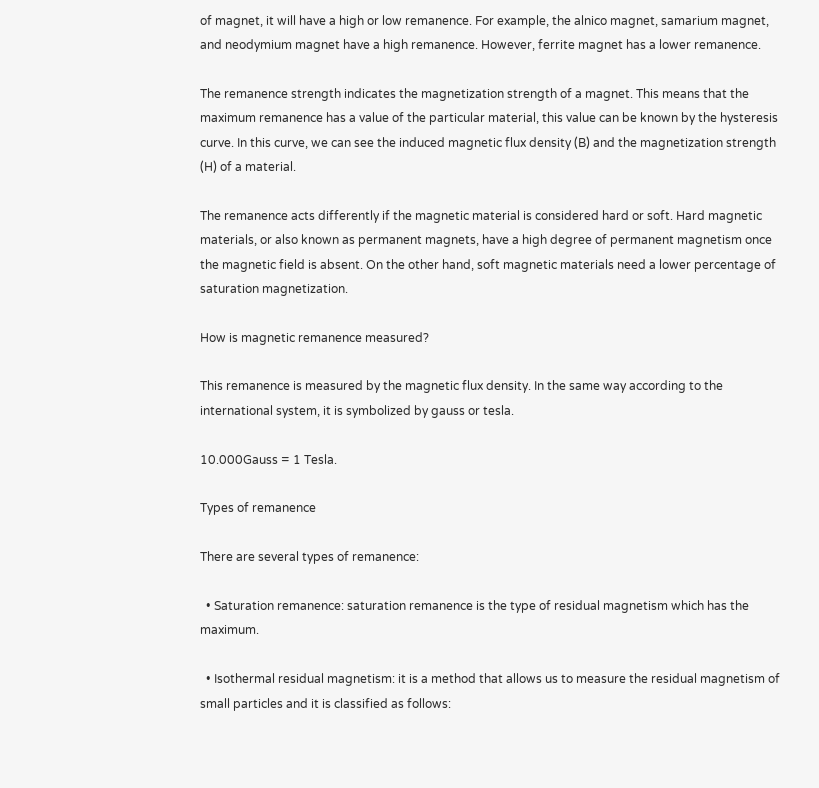of magnet, it will have a high or low remanence. For example, the alnico magnet, samarium magnet, and neodymium magnet have a high remanence. However, ferrite magnet has a lower remanence.

The remanence strength indicates the magnetization strength of a magnet. This means that the maximum remanence has a value of the particular material, this value can be known by the hysteresis curve. In this curve, we can see the induced magnetic flux density (B) and the magnetization strength (H) of a material.

The remanence acts differently if the magnetic material is considered hard or soft. Hard magnetic materials, or also known as permanent magnets, have a high degree of permanent magnetism once the magnetic field is absent. On the other hand, soft magnetic materials need a lower percentage of saturation magnetization.

How is magnetic remanence measured?

This remanence is measured by the magnetic flux density. In the same way according to the international system, it is symbolized by gauss or tesla.

10.000Gauss = 1 Tesla.

Types of remanence

There are several types of remanence:

  • Saturation remanence: saturation remanence is the type of residual magnetism which has the maximum.

  • Isothermal residual magnetism: it is a method that allows us to measure the residual magnetism of small particles and it is classified as follows: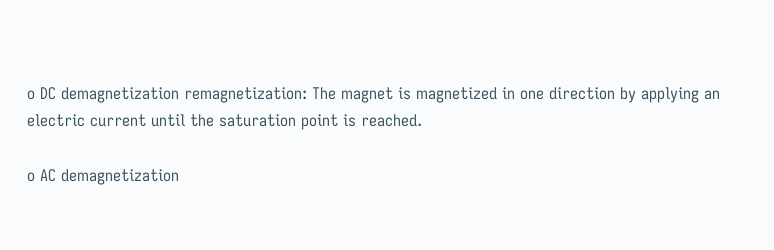o DC demagnetization remagnetization: The magnet is magnetized in one direction by applying an electric current until the saturation point is reached.

o AC demagnetization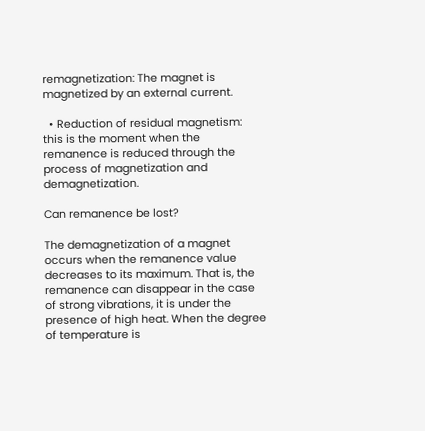remagnetization: The magnet is magnetized by an external current.

  • Reduction of residual magnetism: this is the moment when the remanence is reduced through the process of magnetization and demagnetization.

Can remanence be lost?

The demagnetization of a magnet occurs when the remanence value decreases to its maximum. That is, the remanence can disappear in the case of strong vibrations, it is under the presence of high heat. When the degree of temperature is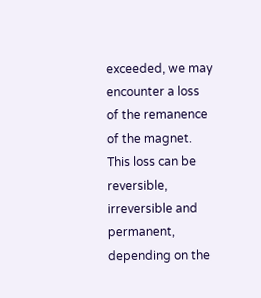exceeded, we may encounter a loss of the remanence of the magnet. This loss can be reversible, irreversible and permanent, depending on the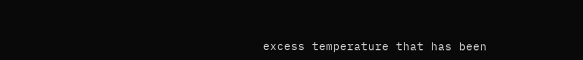excess temperature that has been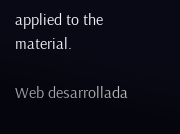applied to the material.

Web desarrollada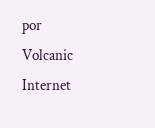por
Volcanic Internet